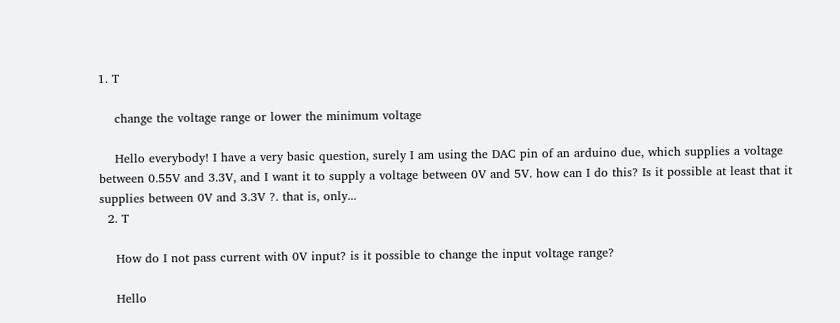1. T

    change the voltage range or lower the minimum voltage

    Hello everybody! I have a very basic question, surely I am using the DAC pin of an arduino due, which supplies a voltage between 0.55V and 3.3V, and I want it to supply a voltage between 0V and 5V. how can I do this? Is it possible at least that it supplies between 0V and 3.3V ?. that is, only...
  2. T

    How do I not pass current with 0V input? is it possible to change the input voltage range?

    Hello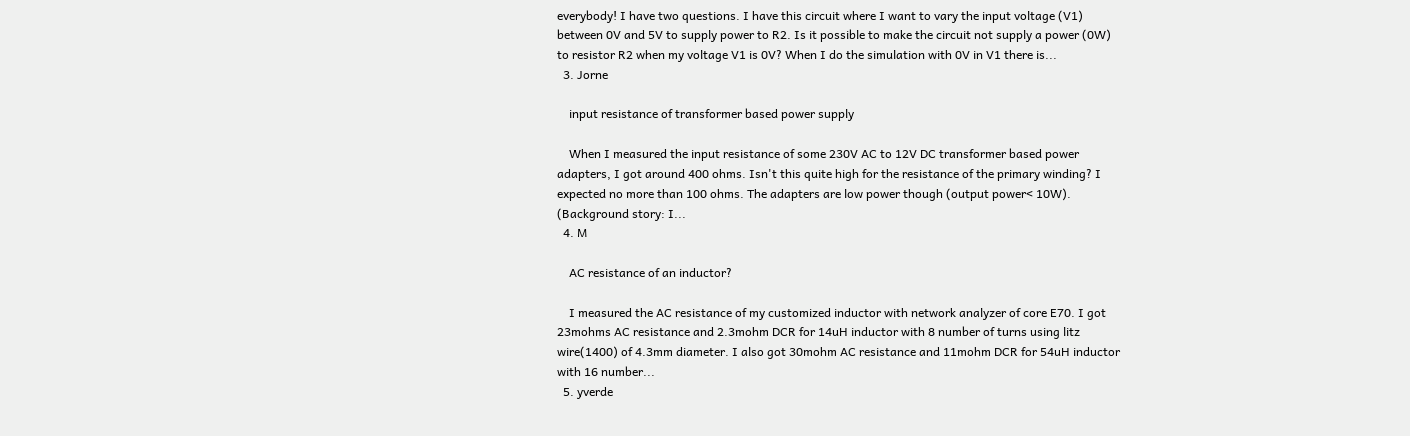everybody! I have two questions. I have this circuit where I want to vary the input voltage (V1) between 0V and 5V to supply power to R2. Is it possible to make the circuit not supply a power (0W) to resistor R2 when my voltage V1 is 0V? When I do the simulation with 0V in V1 there is...
  3. Jorne

    input resistance of transformer based power supply

    When I measured the input resistance of some 230V AC to 12V DC transformer based power adapters, I got around 400 ohms. Isn't this quite high for the resistance of the primary winding? I expected no more than 100 ohms. The adapters are low power though (output power< 10W). (Background story: I...
  4. M

    AC resistance of an inductor?

    I measured the AC resistance of my customized inductor with network analyzer of core E70. I got 23mohms AC resistance and 2.3mohm DCR for 14uH inductor with 8 number of turns using litz wire(1400) of 4.3mm diameter. I also got 30mohm AC resistance and 11mohm DCR for 54uH inductor with 16 number...
  5. yverde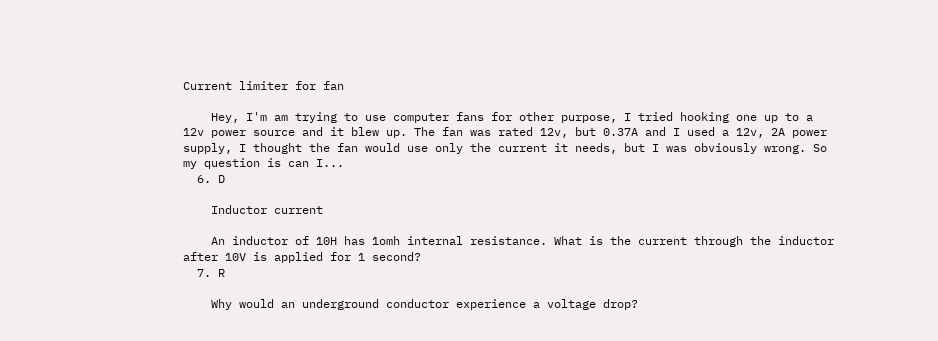Current limiter for fan

    Hey, I'm am trying to use computer fans for other purpose, I tried hooking one up to a 12v power source and it blew up. The fan was rated 12v, but 0.37A and I used a 12v, 2A power supply, I thought the fan would use only the current it needs, but I was obviously wrong. So my question is can I...
  6. D

    Inductor current

    An inductor of 10H has 1omh internal resistance. What is the current through the inductor after 10V is applied for 1 second?
  7. R

    Why would an underground conductor experience a voltage drop?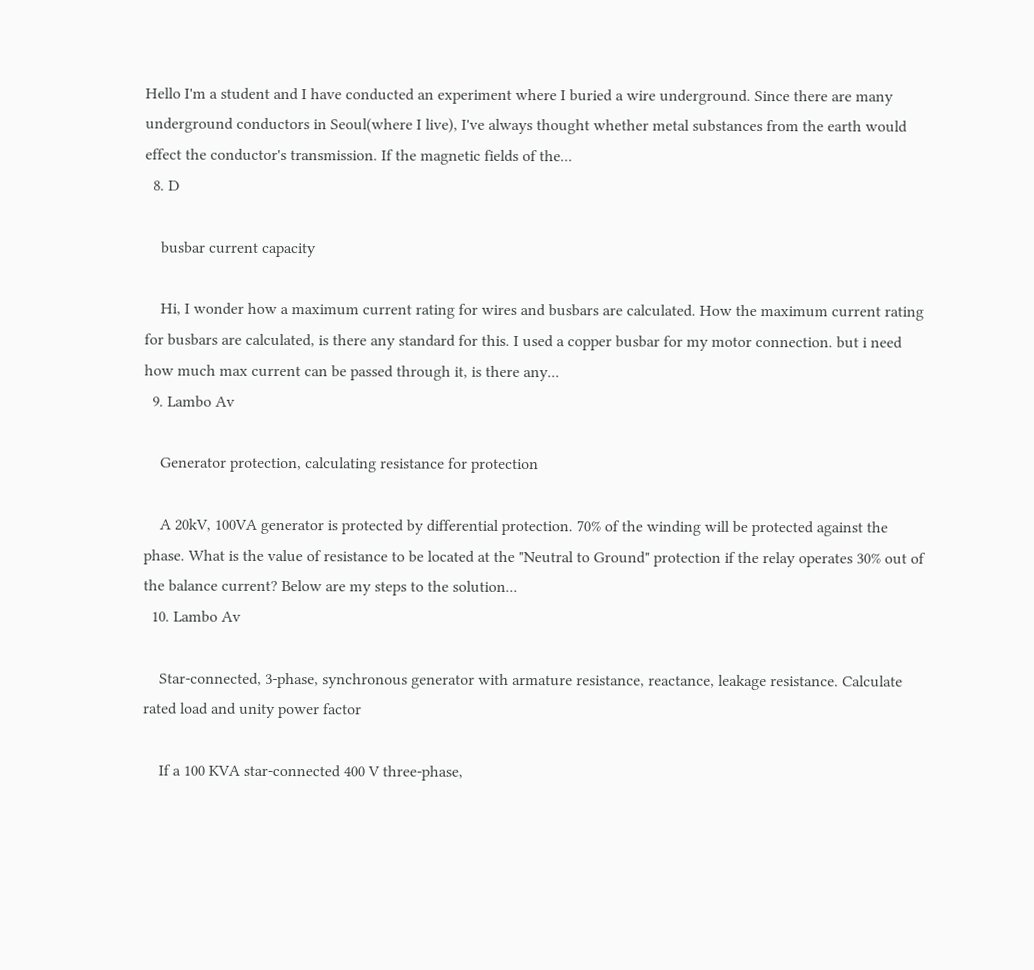Hello I'm a student and I have conducted an experiment where I buried a wire underground. Since there are many underground conductors in Seoul(where I live), I've always thought whether metal substances from the earth would effect the conductor's transmission. If the magnetic fields of the...
  8. D

    busbar current capacity

    Hi, I wonder how a maximum current rating for wires and busbars are calculated. How the maximum current rating for busbars are calculated, is there any standard for this. I used a copper busbar for my motor connection. but i need how much max current can be passed through it, is there any...
  9. Lambo Av

    Generator protection, calculating resistance for protection

    A 20kV, 100VA generator is protected by differential protection. 70% of the winding will be protected against the phase. What is the value of resistance to be located at the "Neutral to Ground" protection if the relay operates 30% out of the balance current? Below are my steps to the solution...
  10. Lambo Av

    Star-connected, 3-phase, synchronous generator with armature resistance, reactance, leakage resistance. Calculate rated load and unity power factor

    If a 100 KVA star-connected 400 V three-phase,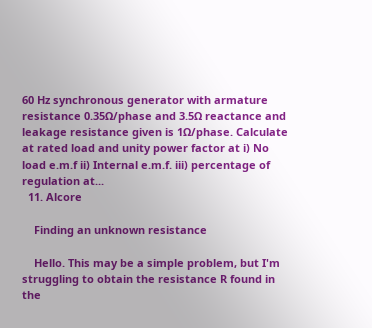60 Hz synchronous generator with armature resistance 0.35Ω/phase and 3.5Ω reactance and leakage resistance given is 1Ω/phase. Calculate at rated load and unity power factor at i) No load e.m.f ii) Internal e.m.f. iii) percentage of regulation at...
  11. Alcore

    Finding an unknown resistance

    Hello. This may be a simple problem, but I'm struggling to obtain the resistance R found in the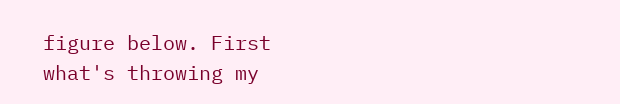figure below. First what's throwing my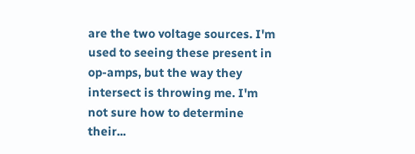are the two voltage sources. I'm used to seeing these present in op-amps, but the way they intersect is throwing me. I'm not sure how to determine their...